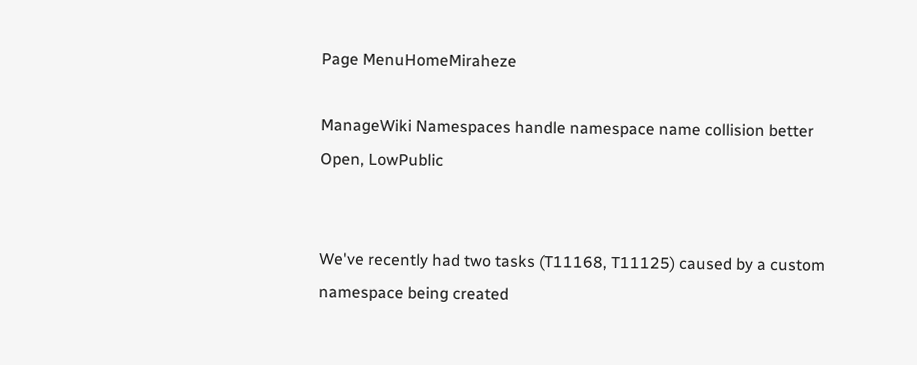Page MenuHomeMiraheze

ManageWiki Namespaces handle namespace name collision better
Open, LowPublic


We've recently had two tasks (T11168, T11125) caused by a custom namespace being created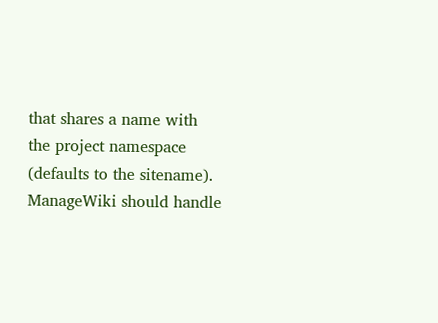that shares a name with the project namespace (defaults to the sitename). ManageWiki should handle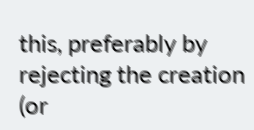this, preferably by rejecting the creation (or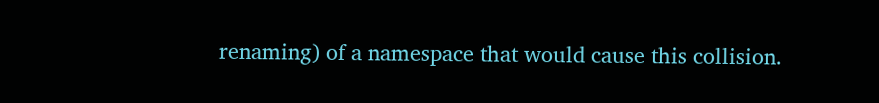renaming) of a namespace that would cause this collision.